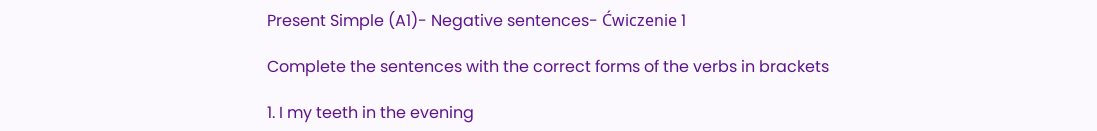Present Simple (A1)- Negative sentences- Ćwiczenie 1

Complete the sentences with the correct forms of the verbs in brackets

1. I my teeth in the evening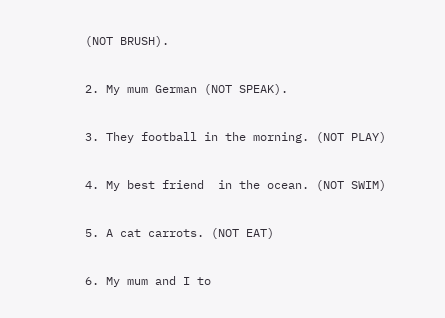(NOT BRUSH).

2. My mum German (NOT SPEAK).

3. They football in the morning. (NOT PLAY)

4. My best friend  in the ocean. (NOT SWIM)

5. A cat carrots. (NOT EAT)

6. My mum and I to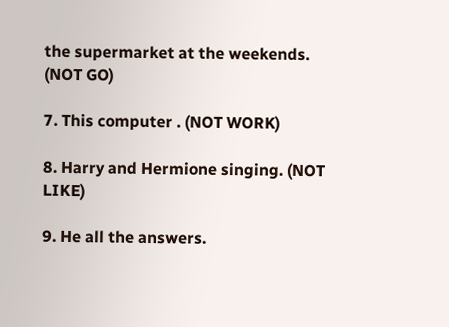the supermarket at the weekends. (NOT GO)

7. This computer . (NOT WORK)

8. Harry and Hermione singing. (NOT LIKE)

9. He all the answers.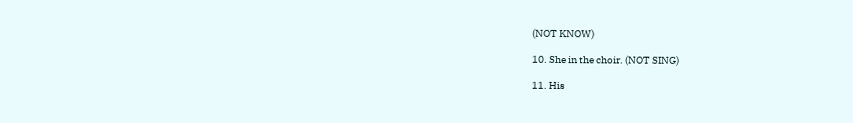(NOT KNOW)

10. She in the choir. (NOT SING)

11. His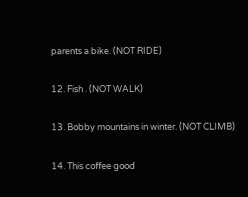parents a bike. (NOT RIDE)

12. Fish . (NOT WALK)

13. Bobby mountains in winter. (NOT CLIMB)

14. This coffee good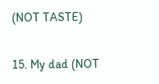(NOT TASTE)

15. My dad (NOT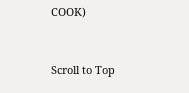COOK)


Scroll to Top